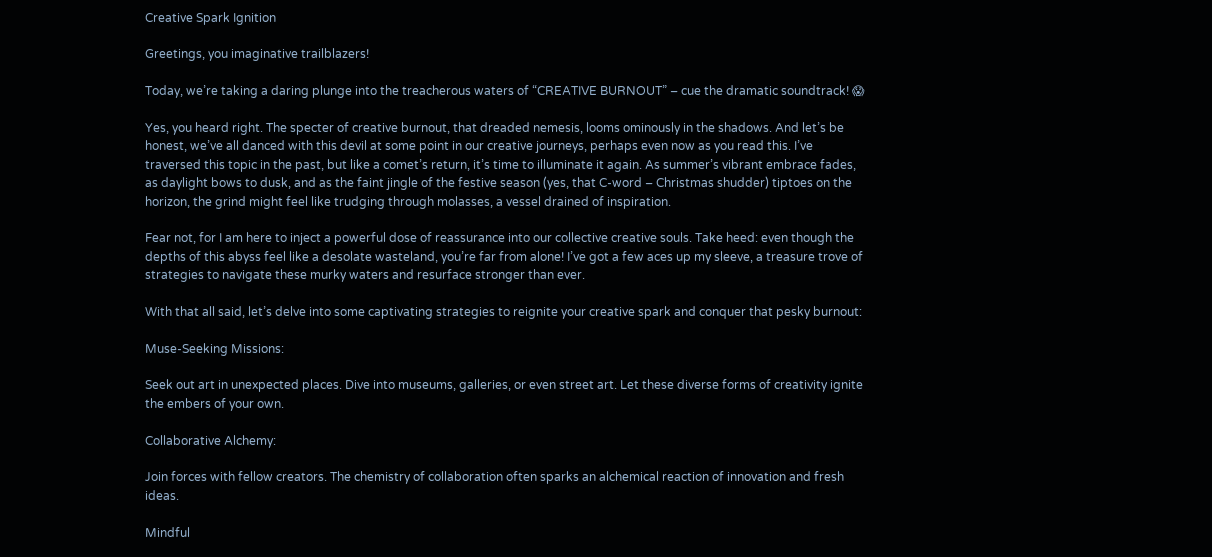Creative Spark Ignition

Greetings, you imaginative trailblazers!

Today, we’re taking a daring plunge into the treacherous waters of “CREATIVE BURNOUT” – cue the dramatic soundtrack! 😱

Yes, you heard right. The specter of creative burnout, that dreaded nemesis, looms ominously in the shadows. And let’s be honest, we’ve all danced with this devil at some point in our creative journeys, perhaps even now as you read this. I’ve traversed this topic in the past, but like a comet’s return, it’s time to illuminate it again. As summer’s vibrant embrace fades, as daylight bows to dusk, and as the faint jingle of the festive season (yes, that C-word – Christmas shudder) tiptoes on the horizon, the grind might feel like trudging through molasses, a vessel drained of inspiration.

Fear not, for I am here to inject a powerful dose of reassurance into our collective creative souls. Take heed: even though the depths of this abyss feel like a desolate wasteland, you’re far from alone! I’ve got a few aces up my sleeve, a treasure trove of strategies to navigate these murky waters and resurface stronger than ever.

With that all said, let’s delve into some captivating strategies to reignite your creative spark and conquer that pesky burnout:

Muse-Seeking Missions:

Seek out art in unexpected places. Dive into museums, galleries, or even street art. Let these diverse forms of creativity ignite the embers of your own.

Collaborative Alchemy:

Join forces with fellow creators. The chemistry of collaboration often sparks an alchemical reaction of innovation and fresh ideas.

Mindful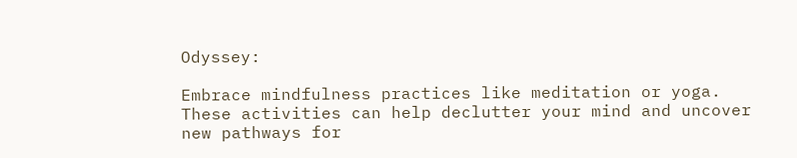Odyssey:

Embrace mindfulness practices like meditation or yoga. These activities can help declutter your mind and uncover new pathways for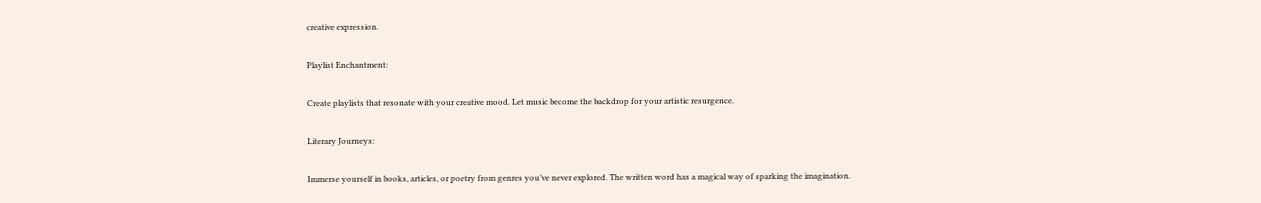creative expression.

Playlist Enchantment:

Create playlists that resonate with your creative mood. Let music become the backdrop for your artistic resurgence.

Literary Journeys:

Immerse yourself in books, articles, or poetry from genres you’ve never explored. The written word has a magical way of sparking the imagination.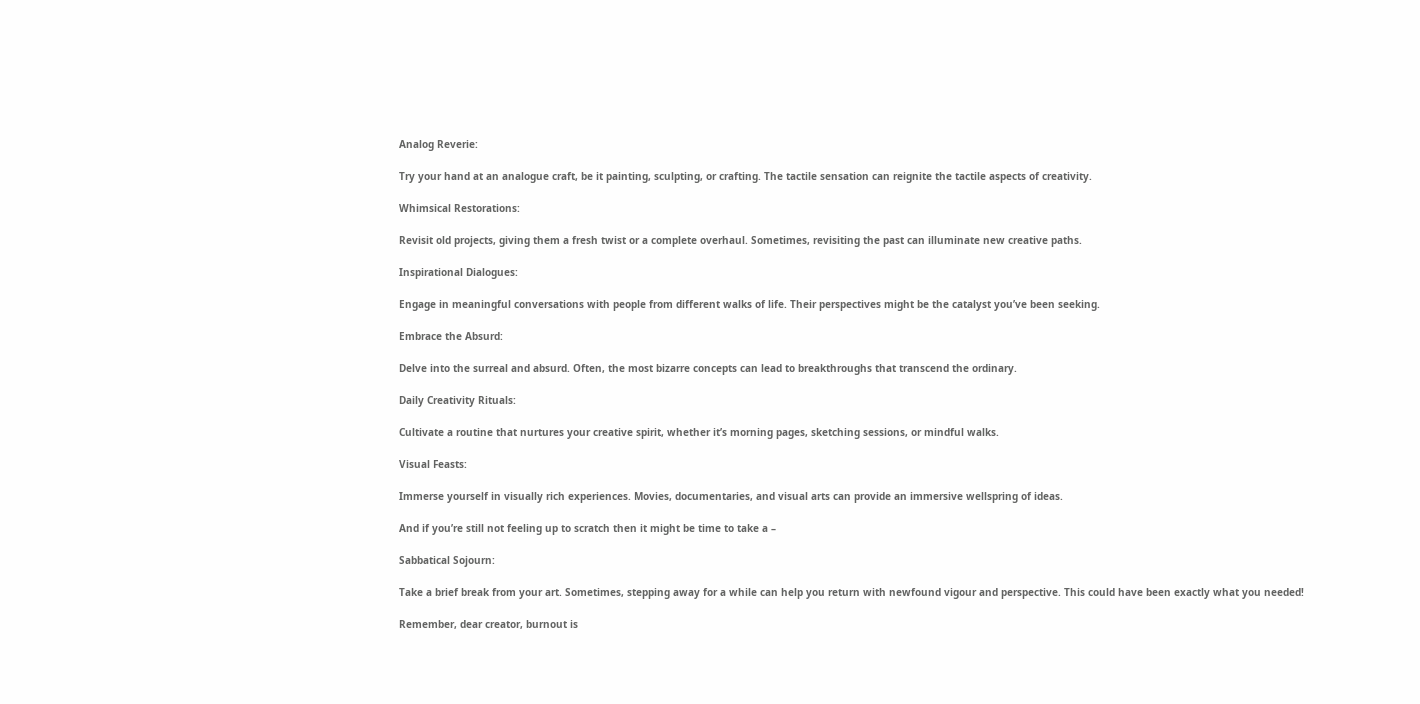Analog Reverie:

Try your hand at an analogue craft, be it painting, sculpting, or crafting. The tactile sensation can reignite the tactile aspects of creativity.

Whimsical Restorations:

Revisit old projects, giving them a fresh twist or a complete overhaul. Sometimes, revisiting the past can illuminate new creative paths.

Inspirational Dialogues:

Engage in meaningful conversations with people from different walks of life. Their perspectives might be the catalyst you’ve been seeking.

Embrace the Absurd:

Delve into the surreal and absurd. Often, the most bizarre concepts can lead to breakthroughs that transcend the ordinary.

Daily Creativity Rituals:

Cultivate a routine that nurtures your creative spirit, whether it’s morning pages, sketching sessions, or mindful walks.

Visual Feasts:

Immerse yourself in visually rich experiences. Movies, documentaries, and visual arts can provide an immersive wellspring of ideas.

And if you’re still not feeling up to scratch then it might be time to take a –

Sabbatical Sojourn:

Take a brief break from your art. Sometimes, stepping away for a while can help you return with newfound vigour and perspective. This could have been exactly what you needed!

Remember, dear creator, burnout is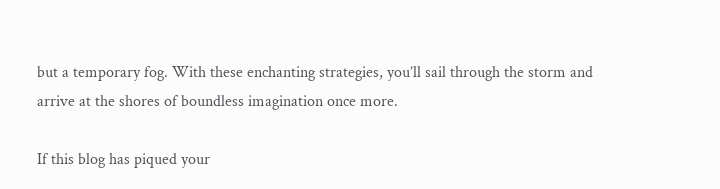but a temporary fog. With these enchanting strategies, you’ll sail through the storm and arrive at the shores of boundless imagination once more.

If this blog has piqued your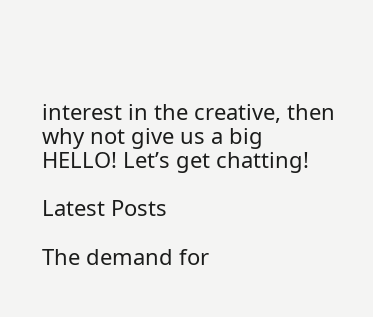interest in the creative, then why not give us a big HELLO! Let’s get chatting!

Latest Posts

The demand for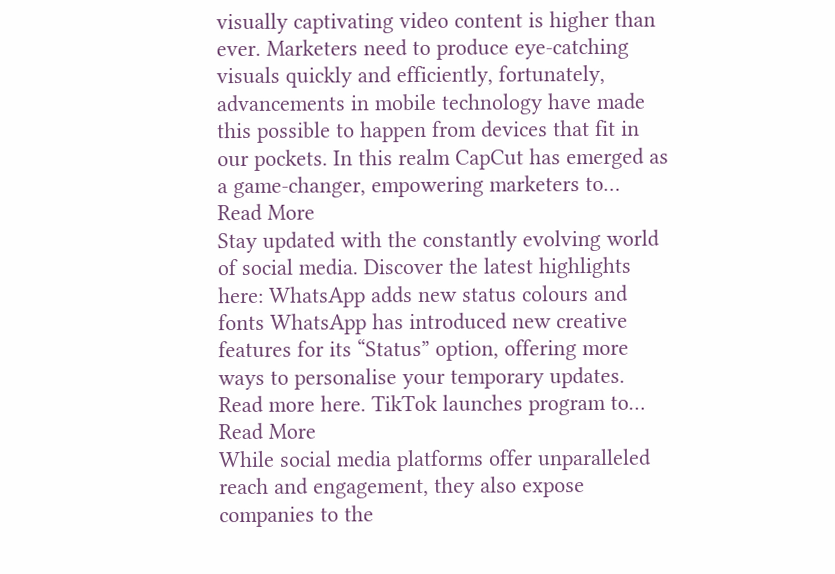visually captivating video content is higher than ever. Marketers need to produce eye-catching visuals quickly and efficiently, fortunately, advancements in mobile technology have made this possible to happen from devices that fit in our pockets. In this realm CapCut has emerged as a game-changer, empowering marketers to…
Read More
Stay updated with the constantly evolving world of social media. Discover the latest highlights here: WhatsApp adds new status colours and fonts WhatsApp has introduced new creative features for its “Status” option, offering more ways to personalise your temporary updates.   Read more here. TikTok launches program to…
Read More
While social media platforms offer unparalleled reach and engagement, they also expose companies to the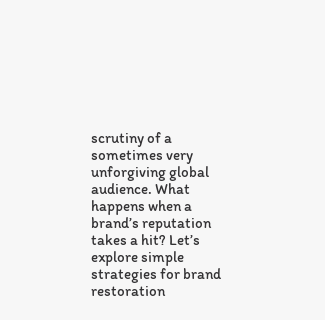scrutiny of a sometimes very unforgiving global audience. What happens when a brand’s reputation takes a hit? Let’s explore simple strategies for brand restoration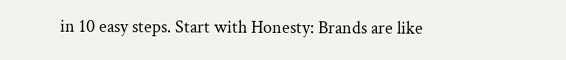in 10 easy steps. Start with Honesty: Brands are like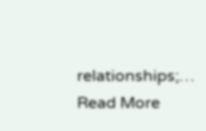relationships;…
Read More